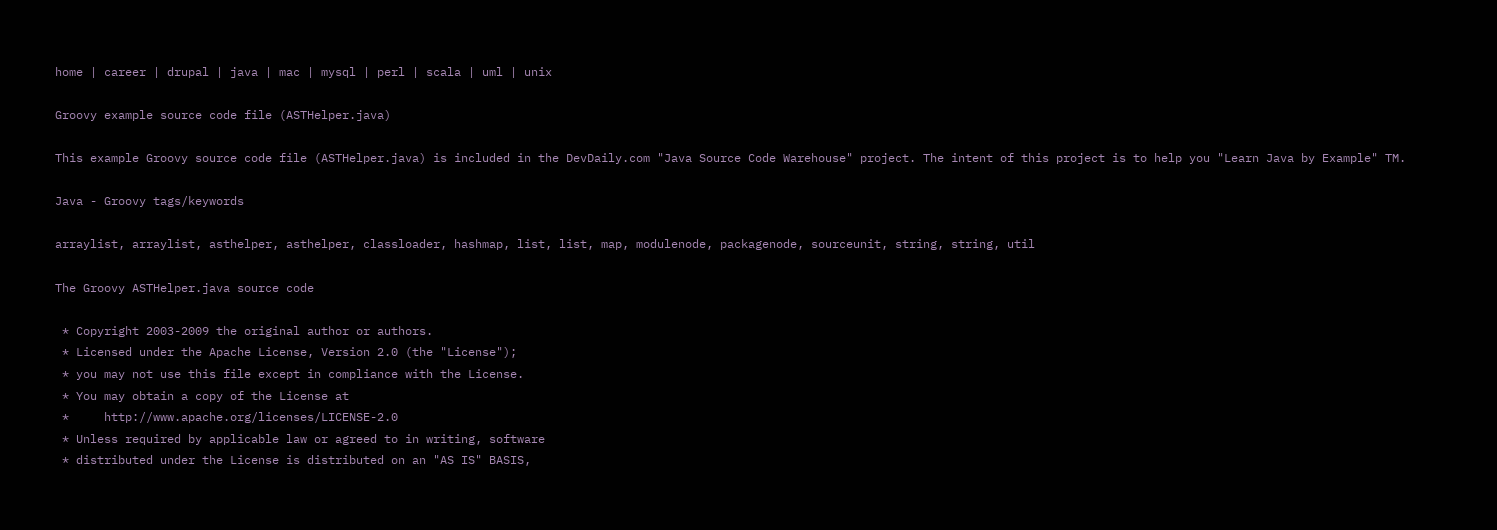home | career | drupal | java | mac | mysql | perl | scala | uml | unix

Groovy example source code file (ASTHelper.java)

This example Groovy source code file (ASTHelper.java) is included in the DevDaily.com "Java Source Code Warehouse" project. The intent of this project is to help you "Learn Java by Example" TM.

Java - Groovy tags/keywords

arraylist, arraylist, asthelper, asthelper, classloader, hashmap, list, list, map, modulenode, packagenode, sourceunit, string, string, util

The Groovy ASTHelper.java source code

 * Copyright 2003-2009 the original author or authors.
 * Licensed under the Apache License, Version 2.0 (the "License");
 * you may not use this file except in compliance with the License.
 * You may obtain a copy of the License at
 *     http://www.apache.org/licenses/LICENSE-2.0
 * Unless required by applicable law or agreed to in writing, software
 * distributed under the License is distributed on an "AS IS" BASIS,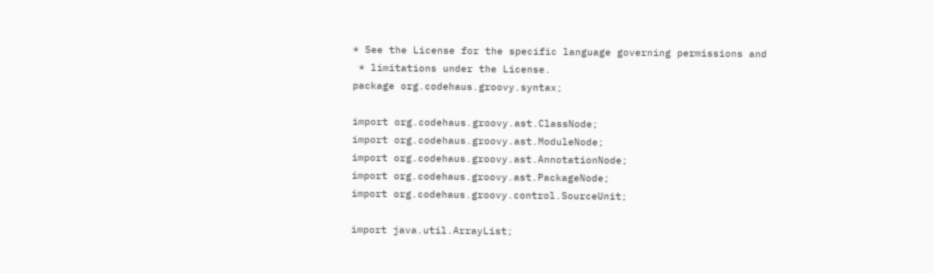* See the License for the specific language governing permissions and
 * limitations under the License.
package org.codehaus.groovy.syntax;

import org.codehaus.groovy.ast.ClassNode;
import org.codehaus.groovy.ast.ModuleNode;
import org.codehaus.groovy.ast.AnnotationNode;
import org.codehaus.groovy.ast.PackageNode;
import org.codehaus.groovy.control.SourceUnit;

import java.util.ArrayList;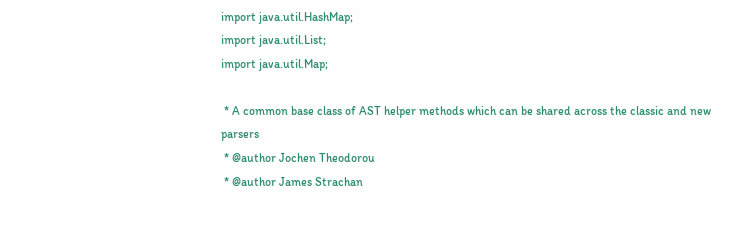import java.util.HashMap;
import java.util.List;
import java.util.Map;

 * A common base class of AST helper methods which can be shared across the classic and new parsers
 * @author Jochen Theodorou
 * @author James Strachan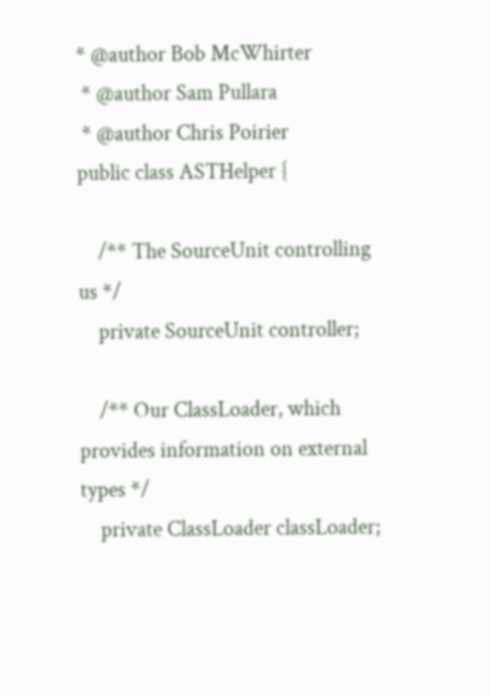* @author Bob McWhirter
 * @author Sam Pullara
 * @author Chris Poirier
public class ASTHelper {

    /** The SourceUnit controlling us */
    private SourceUnit controller;

    /** Our ClassLoader, which provides information on external types */
    private ClassLoader classLoader;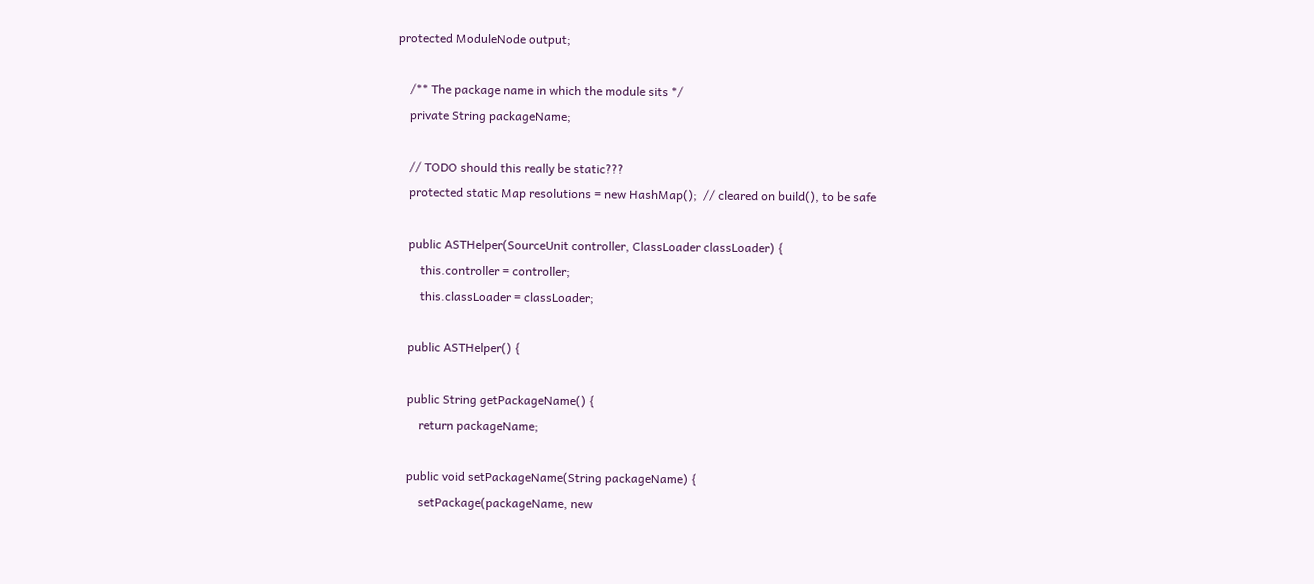protected ModuleNode output;

    /** The package name in which the module sits */
    private String packageName;

    // TODO should this really be static???
    protected static Map resolutions = new HashMap();  // cleared on build(), to be safe

    public ASTHelper(SourceUnit controller, ClassLoader classLoader) {
        this.controller = controller;
        this.classLoader = classLoader;

    public ASTHelper() {

    public String getPackageName() {
        return packageName;

    public void setPackageName(String packageName) {
        setPackage(packageName, new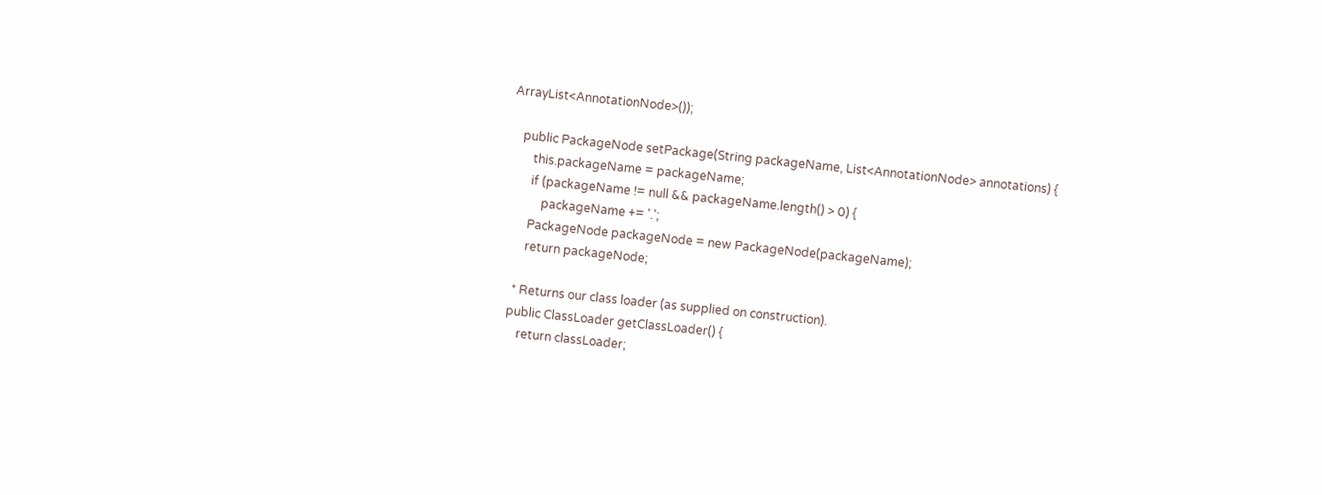ArrayList<AnnotationNode>());

    public PackageNode setPackage(String packageName, List<AnnotationNode> annotations) {
        this.packageName = packageName;
        if (packageName != null && packageName.length() > 0) {
            packageName += '.';
        PackageNode packageNode = new PackageNode(packageName);
        return packageNode;

     * Returns our class loader (as supplied on construction).
    public ClassLoader getClassLoader() {
        return classLoader;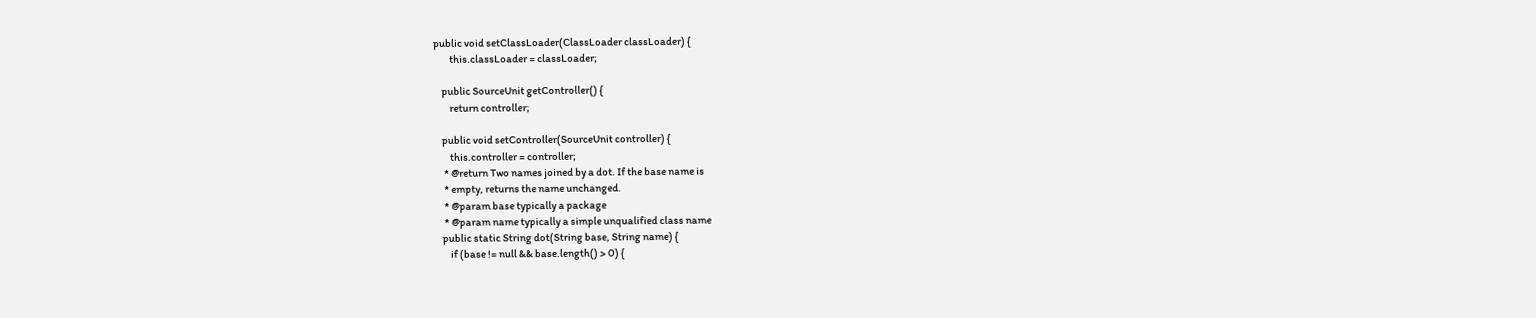public void setClassLoader(ClassLoader classLoader) {
        this.classLoader = classLoader;

    public SourceUnit getController() {
        return controller;

    public void setController(SourceUnit controller) {
        this.controller = controller;
     * @return Two names joined by a dot. If the base name is
     * empty, returns the name unchanged.
     * @param base typically a package
     * @param name typically a simple unqualified class name
    public static String dot(String base, String name) {
        if (base != null && base.length() > 0) {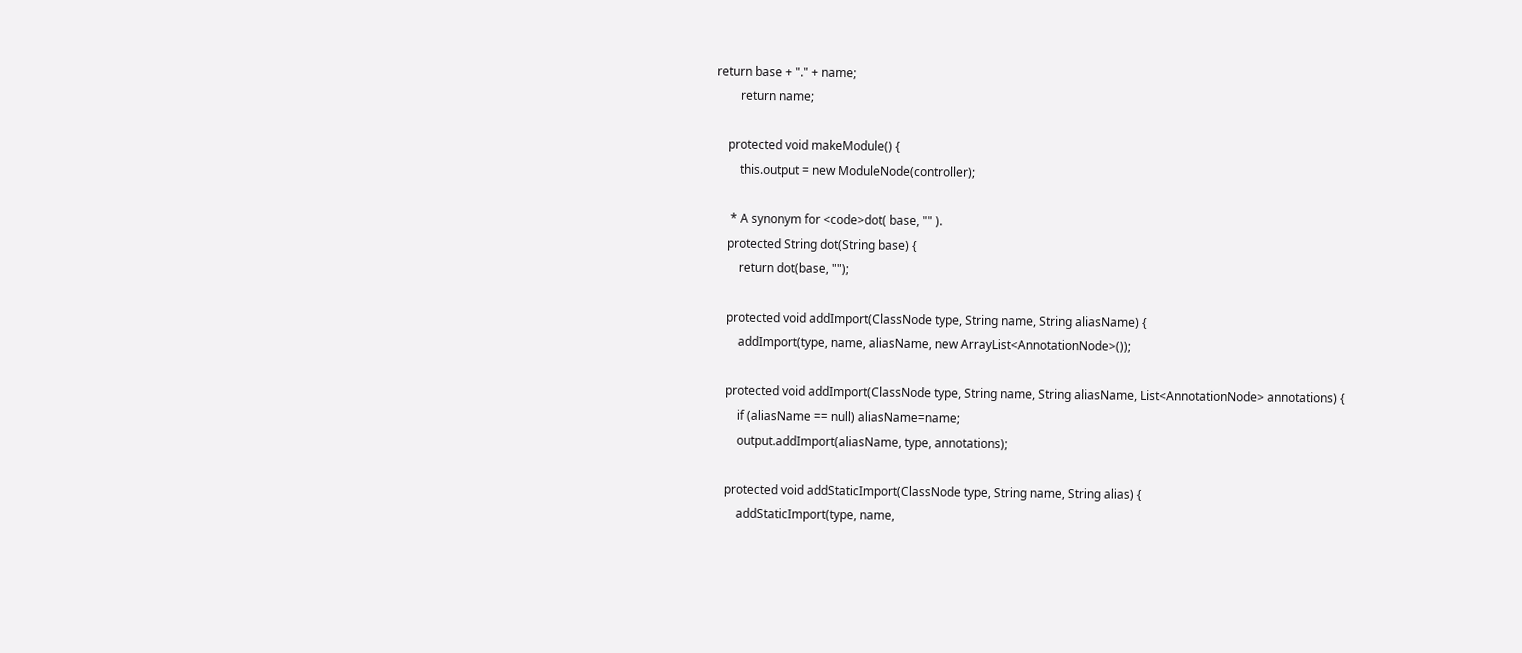return base + "." + name;
        return name;

    protected void makeModule() {
        this.output = new ModuleNode(controller);

     * A synonym for <code>dot( base, "" ).
    protected String dot(String base) {
        return dot(base, "");

    protected void addImport(ClassNode type, String name, String aliasName) {
        addImport(type, name, aliasName, new ArrayList<AnnotationNode>());

    protected void addImport(ClassNode type, String name, String aliasName, List<AnnotationNode> annotations) {
        if (aliasName == null) aliasName=name;
        output.addImport(aliasName, type, annotations);

    protected void addStaticImport(ClassNode type, String name, String alias) {
        addStaticImport(type, name,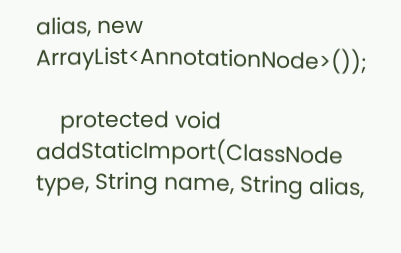alias, new ArrayList<AnnotationNode>());

    protected void addStaticImport(ClassNode type, String name, String alias,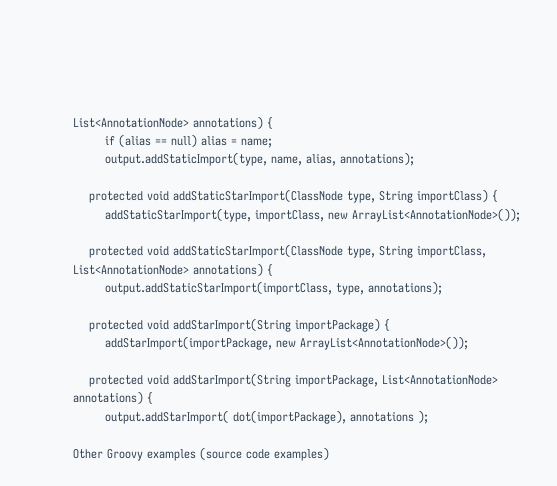List<AnnotationNode> annotations) {
        if (alias == null) alias = name;
        output.addStaticImport(type, name, alias, annotations);

    protected void addStaticStarImport(ClassNode type, String importClass) {
        addStaticStarImport(type, importClass, new ArrayList<AnnotationNode>());

    protected void addStaticStarImport(ClassNode type, String importClass, List<AnnotationNode> annotations) {
        output.addStaticStarImport(importClass, type, annotations);

    protected void addStarImport(String importPackage) {
        addStarImport(importPackage, new ArrayList<AnnotationNode>());

    protected void addStarImport(String importPackage, List<AnnotationNode> annotations) {
        output.addStarImport( dot(importPackage), annotations );

Other Groovy examples (source code examples)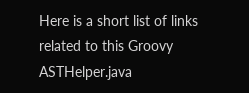Here is a short list of links related to this Groovy ASTHelper.java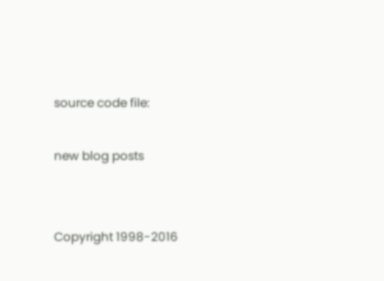source code file:

new blog posts


Copyright 1998-2016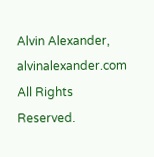Alvin Alexander, alvinalexander.com
All Rights Reserved.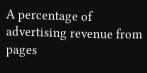A percentage of advertising revenue from
pages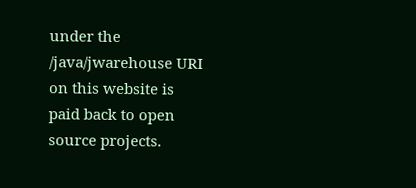under the /java/jwarehouse URI on this website is
paid back to open source projects.